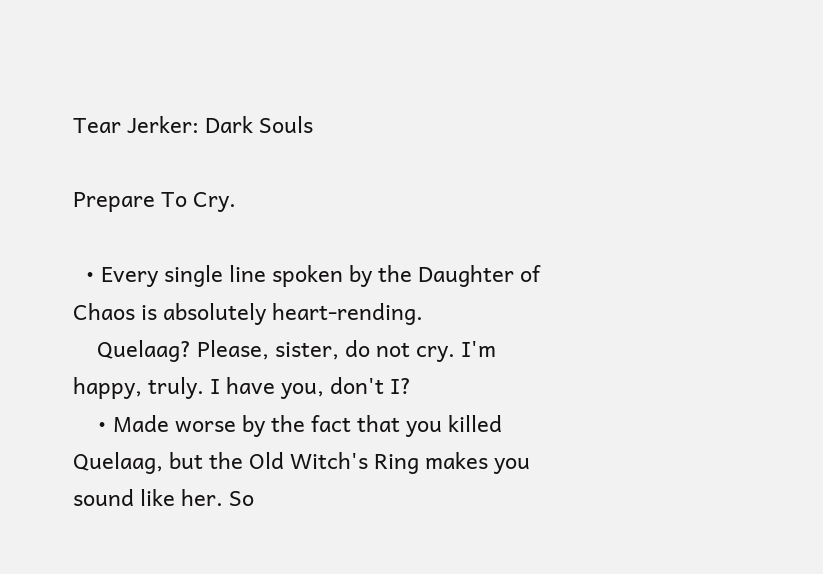Tear Jerker: Dark Souls

Prepare To Cry.

  • Every single line spoken by the Daughter of Chaos is absolutely heart-rending.
    Quelaag? Please, sister, do not cry. I'm happy, truly. I have you, don't I?
    • Made worse by the fact that you killed Quelaag, but the Old Witch's Ring makes you sound like her. So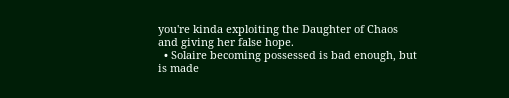you're kinda exploiting the Daughter of Chaos and giving her false hope.
  • Solaire becoming possessed is bad enough, but is made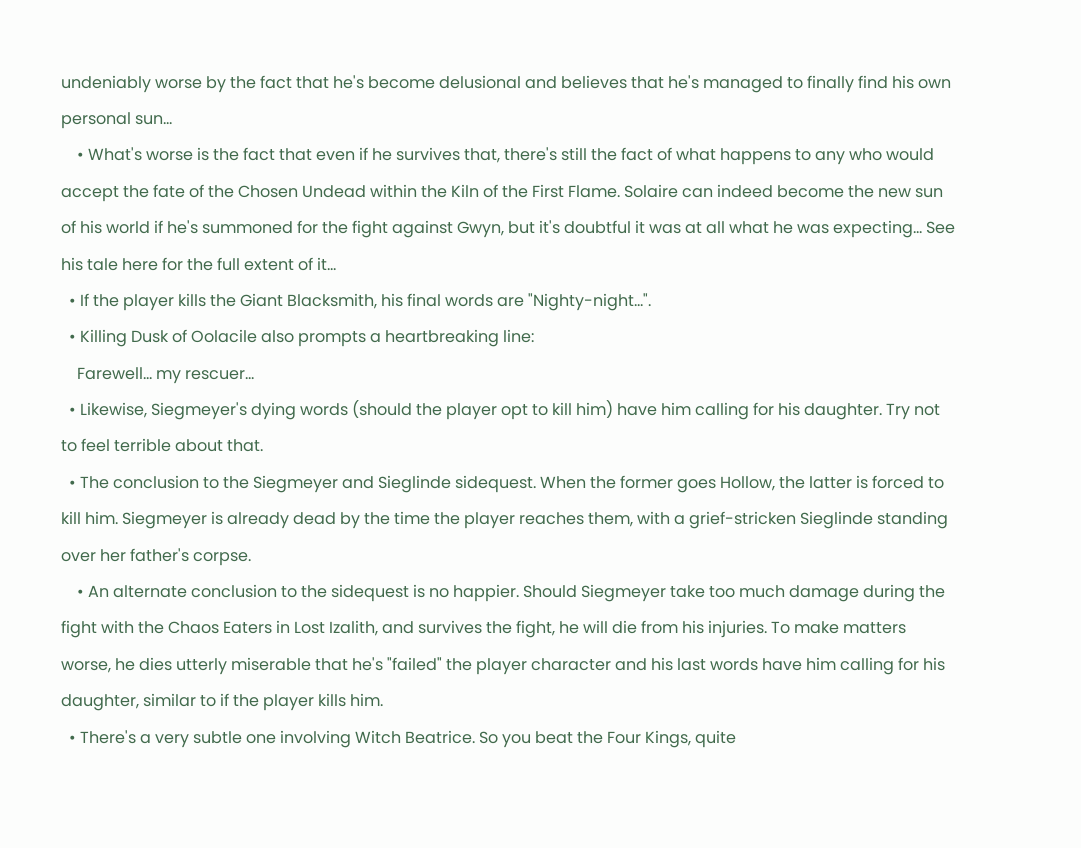undeniably worse by the fact that he's become delusional and believes that he's managed to finally find his own personal sun...
    • What's worse is the fact that even if he survives that, there's still the fact of what happens to any who would accept the fate of the Chosen Undead within the Kiln of the First Flame. Solaire can indeed become the new sun of his world if he's summoned for the fight against Gwyn, but it's doubtful it was at all what he was expecting... See his tale here for the full extent of it...
  • If the player kills the Giant Blacksmith, his final words are "Nighty-night...".
  • Killing Dusk of Oolacile also prompts a heartbreaking line:
    Farewell... my rescuer...
  • Likewise, Siegmeyer's dying words (should the player opt to kill him) have him calling for his daughter. Try not to feel terrible about that.
  • The conclusion to the Siegmeyer and Sieglinde sidequest. When the former goes Hollow, the latter is forced to kill him. Siegmeyer is already dead by the time the player reaches them, with a grief-stricken Sieglinde standing over her father's corpse.
    • An alternate conclusion to the sidequest is no happier. Should Siegmeyer take too much damage during the fight with the Chaos Eaters in Lost Izalith, and survives the fight, he will die from his injuries. To make matters worse, he dies utterly miserable that he's "failed" the player character and his last words have him calling for his daughter, similar to if the player kills him.
  • There's a very subtle one involving Witch Beatrice. So you beat the Four Kings, quite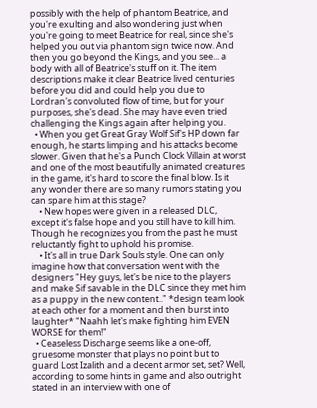possibly with the help of phantom Beatrice, and you're exulting and also wondering just when you're going to meet Beatrice for real, since she's helped you out via phantom sign twice now. And then you go beyond the Kings, and you see... a body with all of Beatrice's stuff on it. The item descriptions make it clear Beatrice lived centuries before you did and could help you due to Lordran's convoluted flow of time, but for your purposes, she's dead. She may have even tried challenging the Kings again after helping you.
  • When you get Great Gray Wolf Sif's HP down far enough, he starts limping and his attacks become slower. Given that he's a Punch Clock Villain at worst and one of the most beautifully animated creatures in the game, it's hard to score the final blow. Is it any wonder there are so many rumors stating you can spare him at this stage?
    • New hopes were given in a released DLC, except it's false hope and you still have to kill him. Though he recognizes you from the past he must reluctantly fight to uphold his promise.
    • It's all in true Dark Souls style. One can only imagine how that conversation went with the designers "Hey guys, let's be nice to the players and make Sif savable in the DLC since they met him as a puppy in the new content.." *design team look at each other for a moment and then burst into laughter* "Naahh let's make fighting him EVEN WORSE for them!"
  • Ceaseless Discharge seems like a one-off, gruesome monster that plays no point but to guard Lost Izalith and a decent armor set, set? Well, according to some hints in game and also outright stated in an interview with one of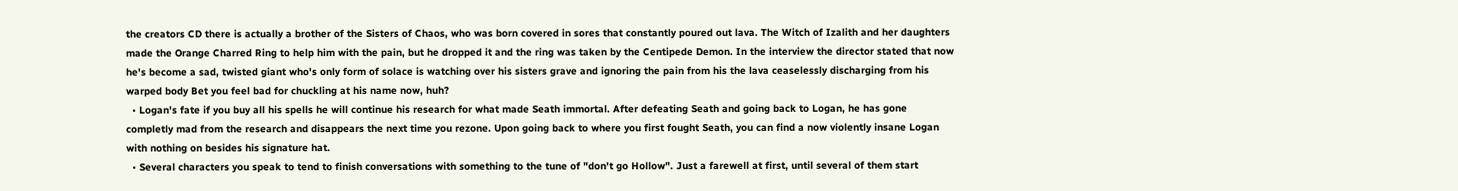the creators CD there is actually a brother of the Sisters of Chaos, who was born covered in sores that constantly poured out lava. The Witch of Izalith and her daughters made the Orange Charred Ring to help him with the pain, but he dropped it and the ring was taken by the Centipede Demon. In the interview the director stated that now he's become a sad, twisted giant who's only form of solace is watching over his sisters grave and ignoring the pain from his the lava ceaselessly discharging from his warped body Bet you feel bad for chuckling at his name now, huh?
  • Logan's fate if you buy all his spells he will continue his research for what made Seath immortal. After defeating Seath and going back to Logan, he has gone completly mad from the research and disappears the next time you rezone. Upon going back to where you first fought Seath, you can find a now violently insane Logan with nothing on besides his signature hat.
  • Several characters you speak to tend to finish conversations with something to the tune of "don't go Hollow". Just a farewell at first, until several of them start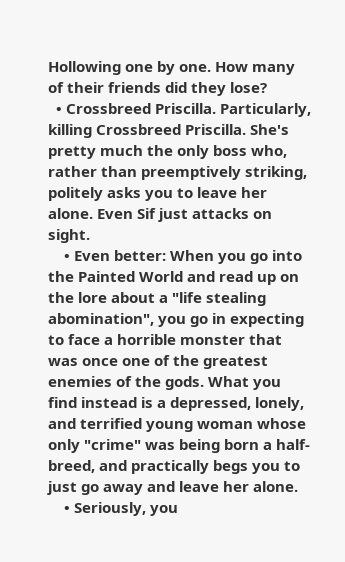Hollowing one by one. How many of their friends did they lose?
  • Crossbreed Priscilla. Particularly, killing Crossbreed Priscilla. She's pretty much the only boss who, rather than preemptively striking, politely asks you to leave her alone. Even Sif just attacks on sight.
    • Even better: When you go into the Painted World and read up on the lore about a "life stealing abomination", you go in expecting to face a horrible monster that was once one of the greatest enemies of the gods. What you find instead is a depressed, lonely, and terrified young woman whose only "crime" was being born a half-breed, and practically begs you to just go away and leave her alone.
    • Seriously, you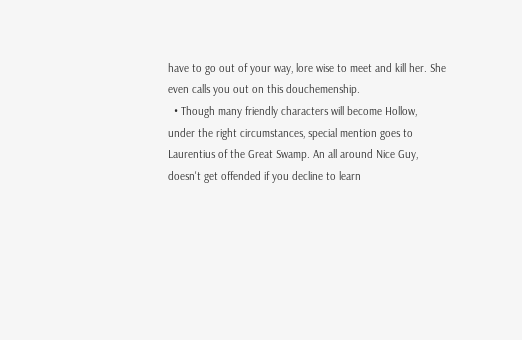have to go out of your way, lore wise to meet and kill her. She even calls you out on this douchemenship.
  • Though many friendly characters will become Hollow, under the right circumstances, special mention goes to Laurentius of the Great Swamp. An all around Nice Guy, doesn't get offended if you decline to learn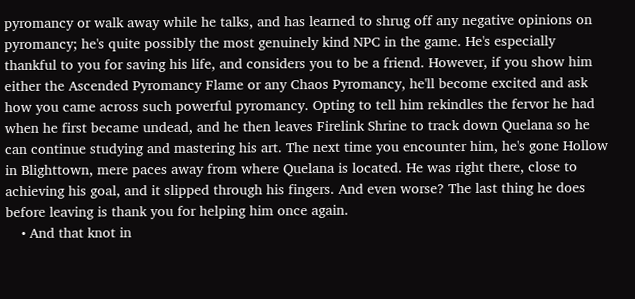pyromancy or walk away while he talks, and has learned to shrug off any negative opinions on pyromancy; he's quite possibly the most genuinely kind NPC in the game. He's especially thankful to you for saving his life, and considers you to be a friend. However, if you show him either the Ascended Pyromancy Flame or any Chaos Pyromancy, he'll become excited and ask how you came across such powerful pyromancy. Opting to tell him rekindles the fervor he had when he first became undead, and he then leaves Firelink Shrine to track down Quelana so he can continue studying and mastering his art. The next time you encounter him, he's gone Hollow in Blighttown, mere paces away from where Quelana is located. He was right there, close to achieving his goal, and it slipped through his fingers. And even worse? The last thing he does before leaving is thank you for helping him once again.
    • And that knot in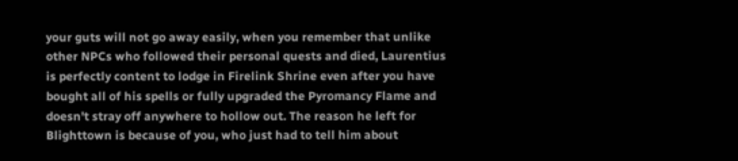your guts will not go away easily, when you remember that unlike other NPCs who followed their personal quests and died, Laurentius is perfectly content to lodge in Firelink Shrine even after you have bought all of his spells or fully upgraded the Pyromancy Flame and doesn't stray off anywhere to hollow out. The reason he left for Blighttown is because of you, who just had to tell him about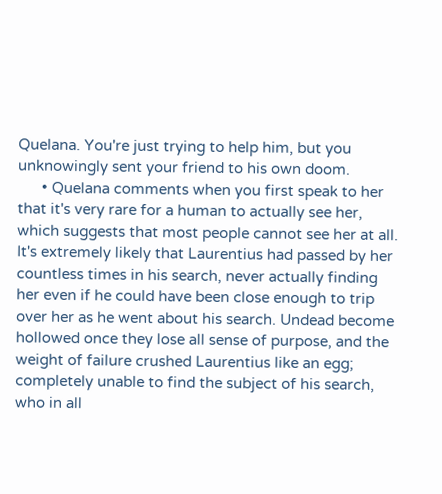Quelana. You're just trying to help him, but you unknowingly sent your friend to his own doom.
      • Quelana comments when you first speak to her that it's very rare for a human to actually see her, which suggests that most people cannot see her at all. It's extremely likely that Laurentius had passed by her countless times in his search, never actually finding her even if he could have been close enough to trip over her as he went about his search. Undead become hollowed once they lose all sense of purpose, and the weight of failure crushed Laurentius like an egg; completely unable to find the subject of his search, who in all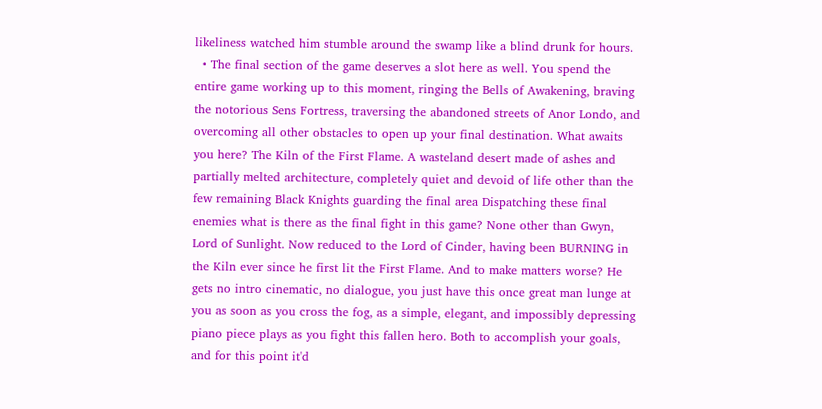likeliness watched him stumble around the swamp like a blind drunk for hours.
  • The final section of the game deserves a slot here as well. You spend the entire game working up to this moment, ringing the Bells of Awakening, braving the notorious Sens Fortress, traversing the abandoned streets of Anor Londo, and overcoming all other obstacles to open up your final destination. What awaits you here? The Kiln of the First Flame. A wasteland desert made of ashes and partially melted architecture, completely quiet and devoid of life other than the few remaining Black Knights guarding the final area Dispatching these final enemies what is there as the final fight in this game? None other than Gwyn, Lord of Sunlight. Now reduced to the Lord of Cinder, having been BURNING in the Kiln ever since he first lit the First Flame. And to make matters worse? He gets no intro cinematic, no dialogue, you just have this once great man lunge at you as soon as you cross the fog, as a simple, elegant, and impossibly depressing piano piece plays as you fight this fallen hero. Both to accomplish your goals, and for this point it'd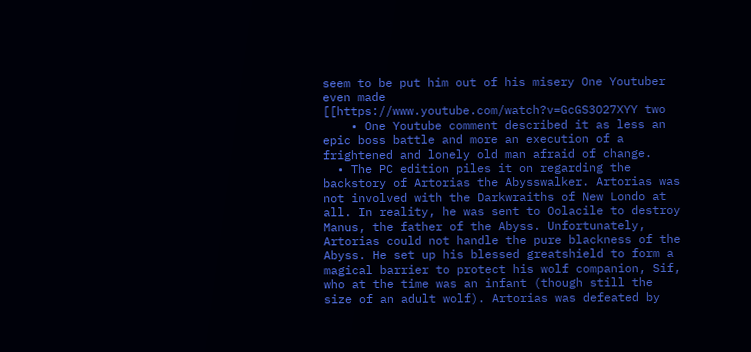seem to be put him out of his misery One Youtuber even made [[https://www.youtube.com/watch?v=GcGS3O27XYY two
    • One Youtube comment described it as less an epic boss battle and more an execution of a frightened and lonely old man afraid of change.
  • The PC edition piles it on regarding the backstory of Artorias the Abysswalker. Artorias was not involved with the Darkwraiths of New Londo at all. In reality, he was sent to Oolacile to destroy Manus, the father of the Abyss. Unfortunately, Artorias could not handle the pure blackness of the Abyss. He set up his blessed greatshield to form a magical barrier to protect his wolf companion, Sif, who at the time was an infant (though still the size of an adult wolf). Artorias was defeated by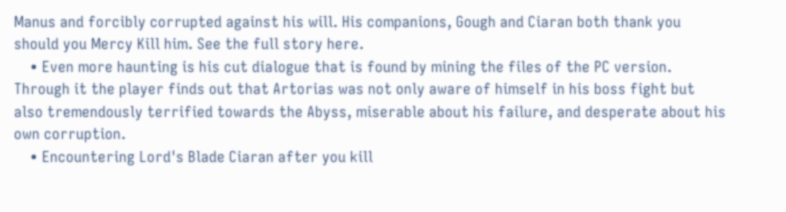Manus and forcibly corrupted against his will. His companions, Gough and Ciaran both thank you should you Mercy Kill him. See the full story here.
    • Even more haunting is his cut dialogue that is found by mining the files of the PC version. Through it the player finds out that Artorias was not only aware of himself in his boss fight but also tremendously terrified towards the Abyss, miserable about his failure, and desperate about his own corruption.
    • Encountering Lord's Blade Ciaran after you kill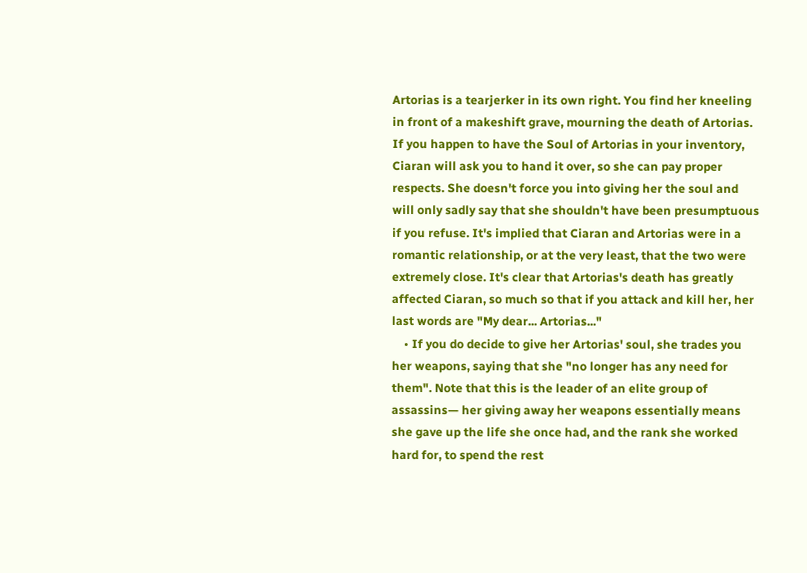Artorias is a tearjerker in its own right. You find her kneeling in front of a makeshift grave, mourning the death of Artorias. If you happen to have the Soul of Artorias in your inventory, Ciaran will ask you to hand it over, so she can pay proper respects. She doesn't force you into giving her the soul and will only sadly say that she shouldn't have been presumptuous if you refuse. It's implied that Ciaran and Artorias were in a romantic relationship, or at the very least, that the two were extremely close. It's clear that Artorias's death has greatly affected Ciaran, so much so that if you attack and kill her, her last words are "My dear... Artorias..."
    • If you do decide to give her Artorias' soul, she trades you her weapons, saying that she "no longer has any need for them". Note that this is the leader of an elite group of assassins— her giving away her weapons essentially means she gave up the life she once had, and the rank she worked hard for, to spend the rest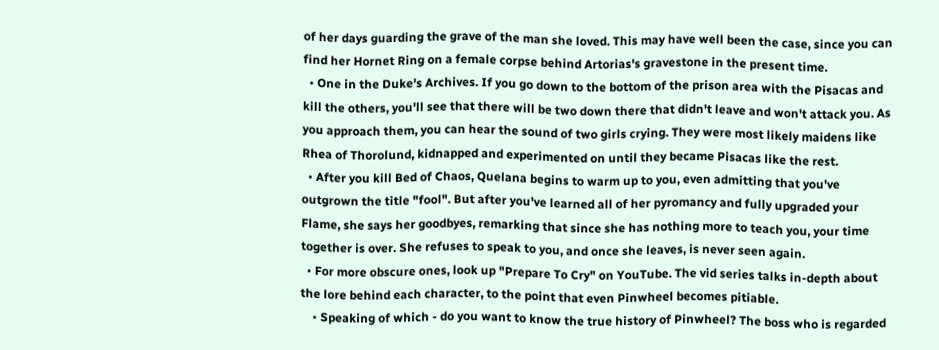of her days guarding the grave of the man she loved. This may have well been the case, since you can find her Hornet Ring on a female corpse behind Artorias's gravestone in the present time.
  • One in the Duke's Archives. If you go down to the bottom of the prison area with the Pisacas and kill the others, you'll see that there will be two down there that didn't leave and won't attack you. As you approach them, you can hear the sound of two girls crying. They were most likely maidens like Rhea of Thorolund, kidnapped and experimented on until they became Pisacas like the rest.
  • After you kill Bed of Chaos, Quelana begins to warm up to you, even admitting that you've outgrown the title "fool". But after you've learned all of her pyromancy and fully upgraded your Flame, she says her goodbyes, remarking that since she has nothing more to teach you, your time together is over. She refuses to speak to you, and once she leaves, is never seen again.
  • For more obscure ones, look up "Prepare To Cry" on YouTube. The vid series talks in-depth about the lore behind each character, to the point that even Pinwheel becomes pitiable.
    • Speaking of which - do you want to know the true history of Pinwheel? The boss who is regarded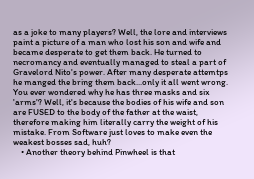as a joke to many players? Well, the lore and interviews paint a picture of a man who lost his son and wife and became desperate to get them back. He turned to necromancy and eventually managed to steal a part of Gravelord Nito's power. After many desperate attemtps he manged the bring them back...only it all went wrong. You ever wondered why he has three masks and six 'arms'? Well, it's because the bodies of his wife and son are FUSED to the body of the father at the waist, therefore making him literally carry the weight of his mistake. From Software just loves to make even the weakest bosses sad, huh?
    • Another theory behind Pinwheel is that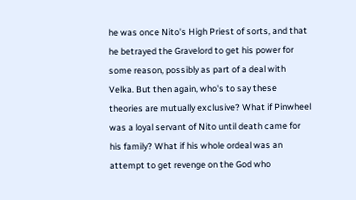he was once Nito's High Priest of sorts, and that he betrayed the Gravelord to get his power for some reason, possibly as part of a deal with Velka. But then again, who's to say these theories are mutually exclusive? What if Pinwheel was a loyal servant of Nito until death came for his family? What if his whole ordeal was an attempt to get revenge on the God who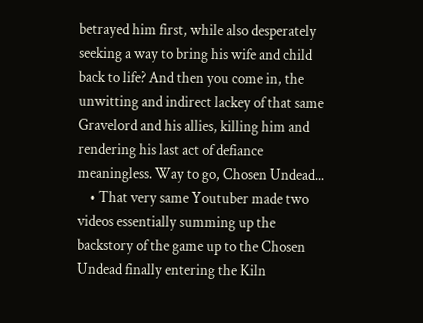betrayed him first, while also desperately seeking a way to bring his wife and child back to life? And then you come in, the unwitting and indirect lackey of that same Gravelord and his allies, killing him and rendering his last act of defiance meaningless. Way to go, Chosen Undead...
    • That very same Youtuber made two videos essentially summing up the backstory of the game up to the Chosen Undead finally entering the Kiln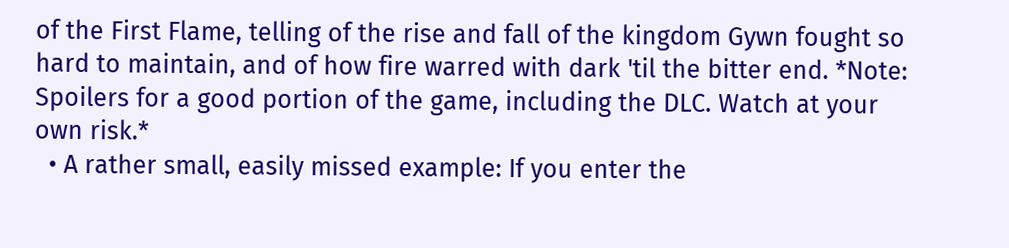of the First Flame, telling of the rise and fall of the kingdom Gywn fought so hard to maintain, and of how fire warred with dark 'til the bitter end. *Note: Spoilers for a good portion of the game, including the DLC. Watch at your own risk.*
  • A rather small, easily missed example: If you enter the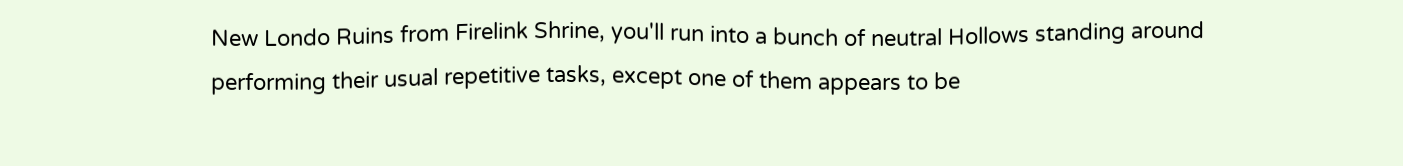New Londo Ruins from Firelink Shrine, you'll run into a bunch of neutral Hollows standing around performing their usual repetitive tasks, except one of them appears to be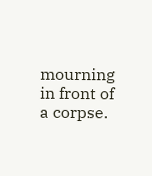mourning in front of a corpse.